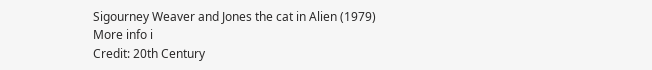Sigourney Weaver and Jones the cat in Alien (1979)
More info i
Credit: 20th Century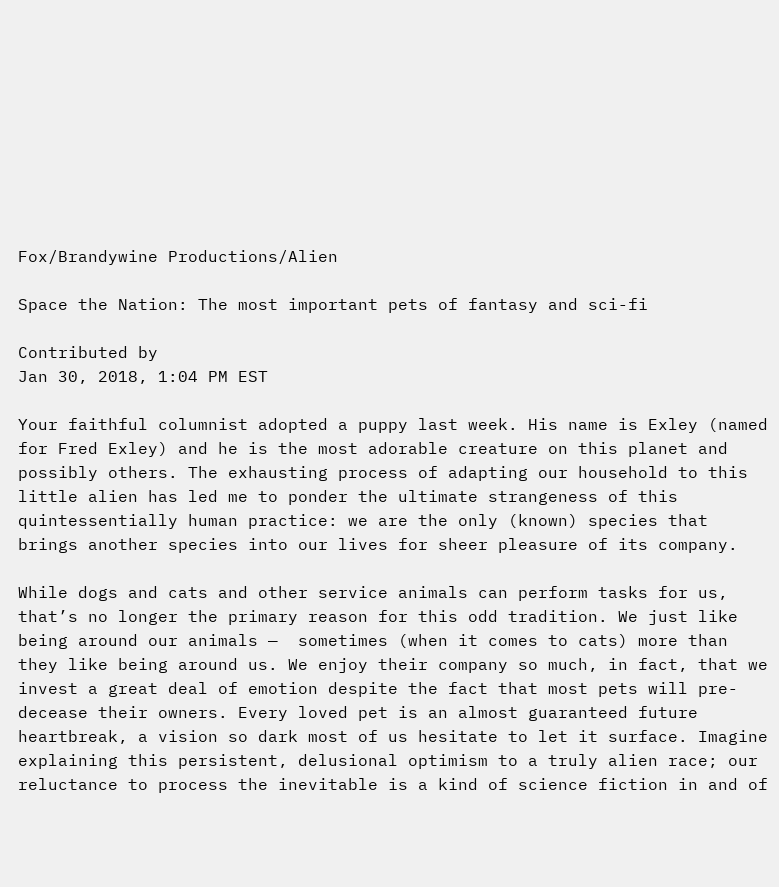Fox/Brandywine Productions/Alien

Space the Nation: The most important pets of fantasy and sci-fi

Contributed by
Jan 30, 2018, 1:04 PM EST

Your faithful columnist adopted a puppy last week. His name is Exley (named for Fred Exley) and he is the most adorable creature on this planet and possibly others. The exhausting process of adapting our household to this little alien has led me to ponder the ultimate strangeness of this quintessentially human practice: we are the only (known) species that brings another species into our lives for sheer pleasure of its company.

While dogs and cats and other service animals can perform tasks for us, that’s no longer the primary reason for this odd tradition. We just like being around our animals —  sometimes (when it comes to cats) more than they like being around us. We enjoy their company so much, in fact, that we invest a great deal of emotion despite the fact that most pets will pre-decease their owners. Every loved pet is an almost guaranteed future heartbreak, a vision so dark most of us hesitate to let it surface. Imagine explaining this persistent, delusional optimism to a truly alien race; our reluctance to process the inevitable is a kind of science fiction in and of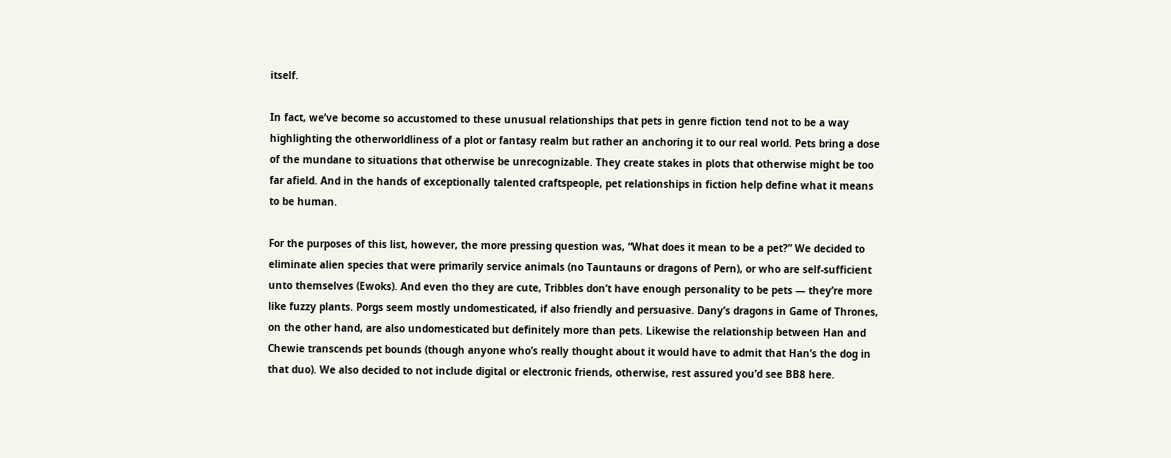itself.

In fact, we’ve become so accustomed to these unusual relationships that pets in genre fiction tend not to be a way highlighting the otherworldliness of a plot or fantasy realm but rather an anchoring it to our real world. Pets bring a dose of the mundane to situations that otherwise be unrecognizable. They create stakes in plots that otherwise might be too far afield. And in the hands of exceptionally talented craftspeople, pet relationships in fiction help define what it means to be human.

For the purposes of this list, however, the more pressing question was, “What does it mean to be a pet?” We decided to eliminate alien species that were primarily service animals (no Tauntauns or dragons of Pern), or who are self-sufficient unto themselves (Ewoks). And even tho they are cute, Tribbles don’t have enough personality to be pets — they’re more like fuzzy plants. Porgs seem mostly undomesticated, if also friendly and persuasive. Dany’s dragons in Game of Thrones, on the other hand, are also undomesticated but definitely more than pets. Likewise the relationship between Han and Chewie transcends pet bounds (though anyone who’s really thought about it would have to admit that Han’s the dog in that duo). We also decided to not include digital or electronic friends, otherwise, rest assured you’d see BB8 here.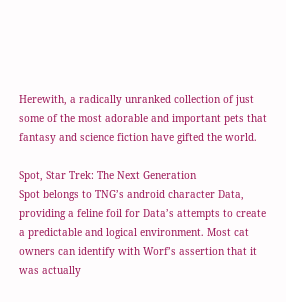Herewith, a radically unranked collection of just some of the most adorable and important pets that fantasy and science fiction have gifted the world.

Spot, Star Trek: The Next Generation
Spot belongs to TNG’s android character Data, providing a feline foil for Data’s attempts to create a predictable and logical environment. Most cat owners can identify with Worf’s assertion that it was actually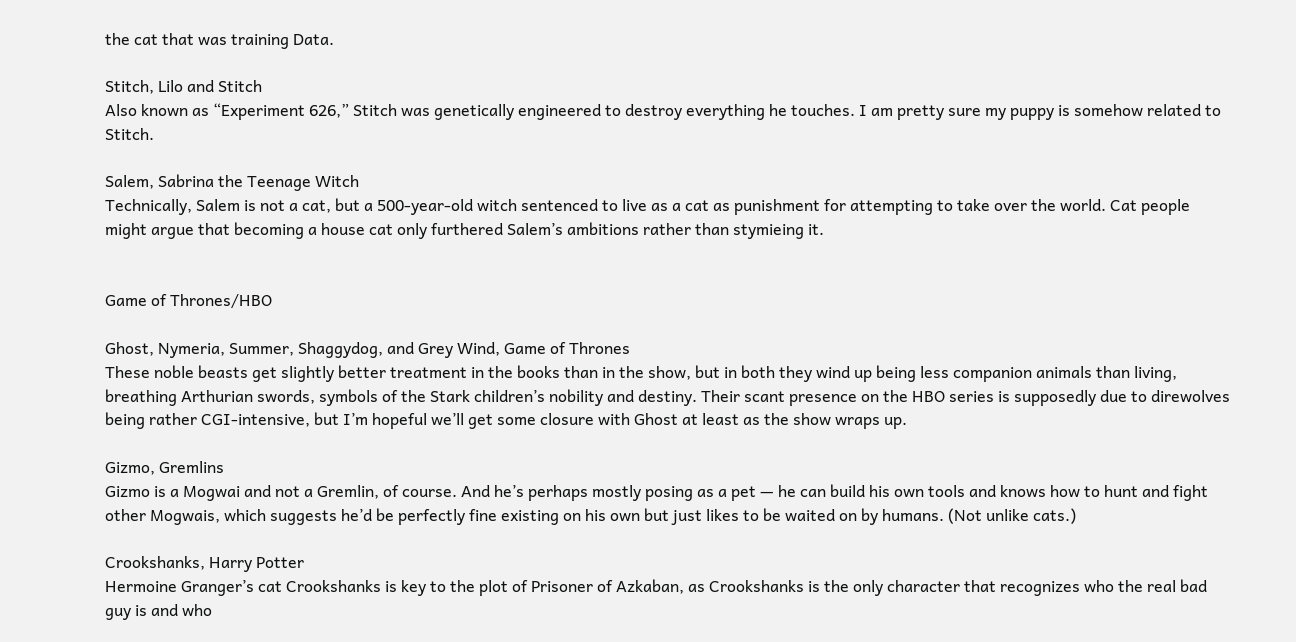the cat that was training Data.

Stitch, Lilo and Stitch
Also known as “Experiment 626,” Stitch was genetically engineered to destroy everything he touches. I am pretty sure my puppy is somehow related to Stitch.

Salem, Sabrina the Teenage Witch
Technically, Salem is not a cat, but a 500-year-old witch sentenced to live as a cat as punishment for attempting to take over the world. Cat people might argue that becoming a house cat only furthered Salem’s ambitions rather than stymieing it.


Game of Thrones/HBO

Ghost, Nymeria, Summer, Shaggydog, and Grey Wind, Game of Thrones
These noble beasts get slightly better treatment in the books than in the show, but in both they wind up being less companion animals than living, breathing Arthurian swords, symbols of the Stark children’s nobility and destiny. Their scant presence on the HBO series is supposedly due to direwolves being rather CGI-intensive, but I’m hopeful we’ll get some closure with Ghost at least as the show wraps up.

Gizmo, Gremlins
Gizmo is a Mogwai and not a Gremlin, of course. And he’s perhaps mostly posing as a pet — he can build his own tools and knows how to hunt and fight other Mogwais, which suggests he’d be perfectly fine existing on his own but just likes to be waited on by humans. (Not unlike cats.)

Crookshanks, Harry Potter
Hermoine Granger’s cat Crookshanks is key to the plot of Prisoner of Azkaban, as Crookshanks is the only character that recognizes who the real bad guy is and who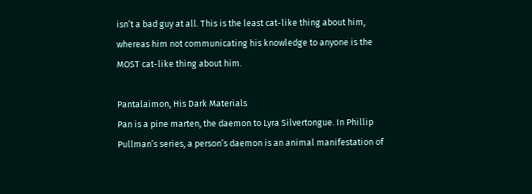isn’t a bad guy at all. This is the least cat-like thing about him, whereas him not communicating his knowledge to anyone is the MOST cat-like thing about him.

Pantalaimon, His Dark Materials
Pan is a pine marten, the daemon to Lyra Silvertongue. In Phillip Pullman’s series, a person’s daemon is an animal manifestation of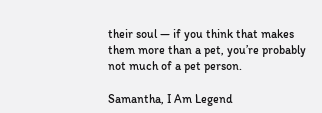their soul — if you think that makes them more than a pet, you’re probably not much of a pet person.

Samantha, I Am Legend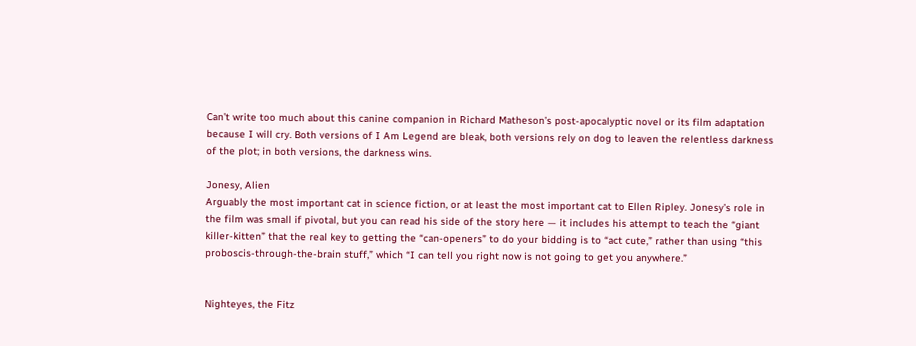Can’t write too much about this canine companion in Richard Matheson’s post-apocalyptic novel or its film adaptation because I will cry. Both versions of I Am Legend are bleak, both versions rely on dog to leaven the relentless darkness of the plot; in both versions, the darkness wins.

Jonesy, Alien
Arguably the most important cat in science fiction, or at least the most important cat to Ellen Ripley. Jonesy’s role in the film was small if pivotal, but you can read his side of the story here — it includes his attempt to teach the “giant killer-kitten” that the real key to getting the “can-openers” to do your bidding is to “act cute,” rather than using “this proboscis-through-the-brain stuff,” which “I can tell you right now is not going to get you anywhere.”


Nighteyes, the Fitz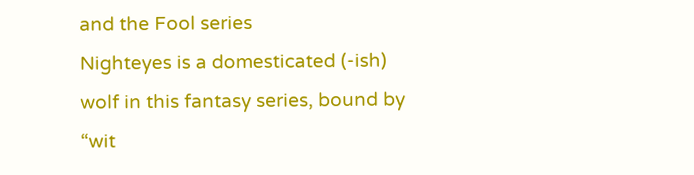and the Fool series
Nighteyes is a domesticated (-ish) wolf in this fantasy series, bound by “wit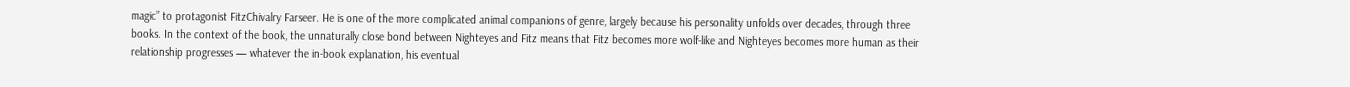magic” to protagonist FitzChivalry Farseer. He is one of the more complicated animal companions of genre, largely because his personality unfolds over decades, through three books. In the context of the book, the unnaturally close bond between Nighteyes and Fitz means that Fitz becomes more wolf-like and Nighteyes becomes more human as their relationship progresses — whatever the in-book explanation, his eventual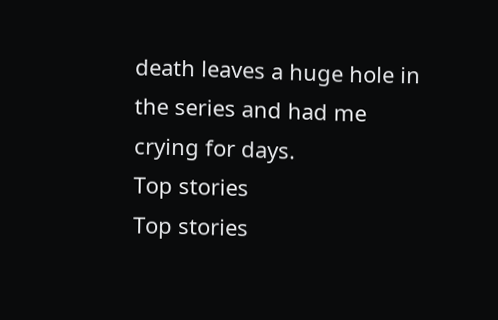death leaves a huge hole in the series and had me crying for days.
Top stories
Top stories